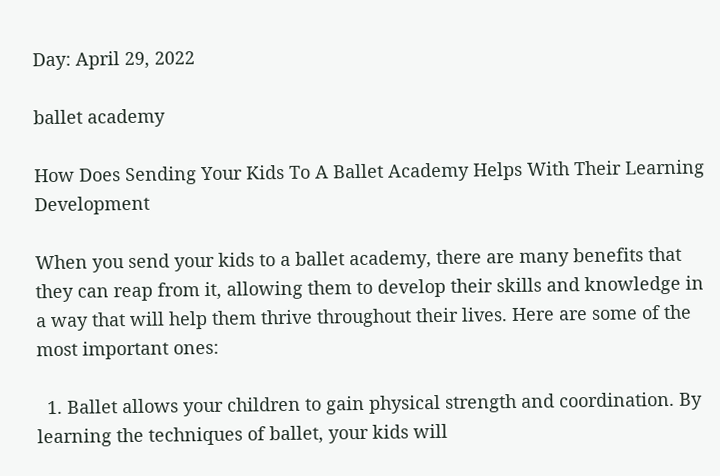Day: April 29, 2022

ballet academy

How Does Sending Your Kids To A Ballet Academy Helps With Their Learning Development

When you send your kids to a ballet academy, there are many benefits that they can reap from it, allowing them to develop their skills and knowledge in a way that will help them thrive throughout their lives. Here are some of the most important ones:

  1. Ballet allows your children to gain physical strength and coordination. By learning the techniques of ballet, your kids will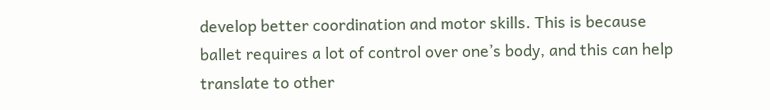develop better coordination and motor skills. This is because ballet requires a lot of control over one’s body, and this can help translate to other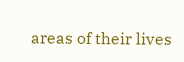areas of their lives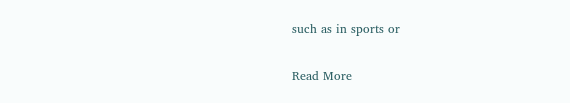such as in sports or

Read More